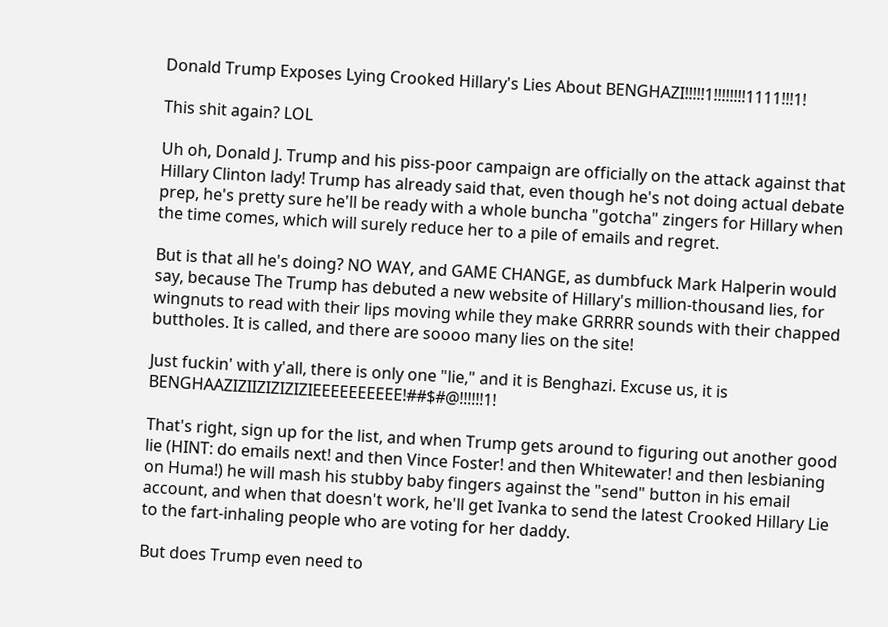Donald Trump Exposes Lying Crooked Hillary's Lies About BENGHAZI!!!!!1!!!!!!!!1111!!!1!

This shit again? LOL

Uh oh, Donald J. Trump and his piss-poor campaign are officially on the attack against that Hillary Clinton lady! Trump has already said that, even though he's not doing actual debate prep, he's pretty sure he'll be ready with a whole buncha "gotcha" zingers for Hillary when the time comes, which will surely reduce her to a pile of emails and regret.

But is that all he's doing? NO WAY, and GAME CHANGE, as dumbfuck Mark Halperin would say, because The Trump has debuted a new website of Hillary's million-thousand lies, for wingnuts to read with their lips moving while they make GRRRR sounds with their chapped buttholes. It is called, and there are soooo many lies on the site!

Just fuckin' with y'all, there is only one "lie," and it is Benghazi. Excuse us, it is BENGHAAZIZIIZIZIZIZIEEEEEEEEEE!##$#@!!!!!!1!

That's right, sign up for the list, and when Trump gets around to figuring out another good lie (HINT: do emails next! and then Vince Foster! and then Whitewater! and then lesbianing on Huma!) he will mash his stubby baby fingers against the "send" button in his email account, and when that doesn't work, he'll get Ivanka to send the latest Crooked Hillary Lie to the fart-inhaling people who are voting for her daddy.

But does Trump even need to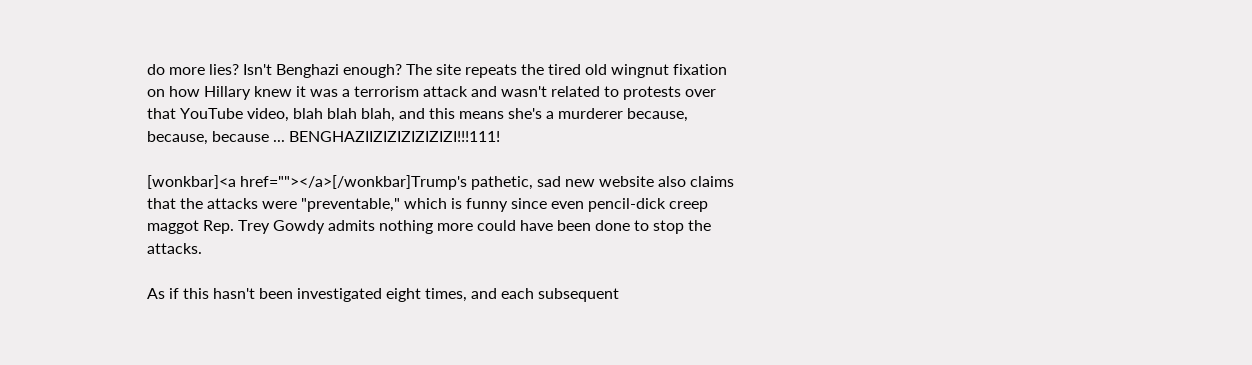do more lies? Isn't Benghazi enough? The site repeats the tired old wingnut fixation on how Hillary knew it was a terrorism attack and wasn't related to protests over that YouTube video, blah blah blah, and this means she's a murderer because, because, because ... BENGHAZIIZIZIZIZIZIZI!!!111!

[wonkbar]<a href=""></a>[/wonkbar]Trump's pathetic, sad new website also claims that the attacks were "preventable," which is funny since even pencil-dick creep maggot Rep. Trey Gowdy admits nothing more could have been done to stop the attacks.

As if this hasn't been investigated eight times, and each subsequent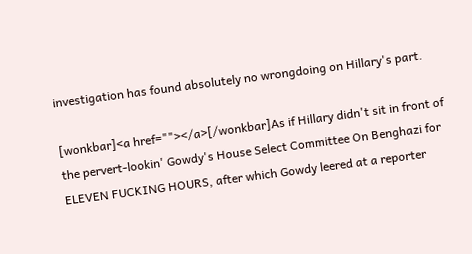investigation has found absolutely no wrongdoing on Hillary's part.

[wonkbar]<a href=""></a>[/wonkbar]As if Hillary didn't sit in front of the pervert-lookin' Gowdy's House Select Committee On Benghazi for ELEVEN FUCKING HOURS, after which Gowdy leered at a reporter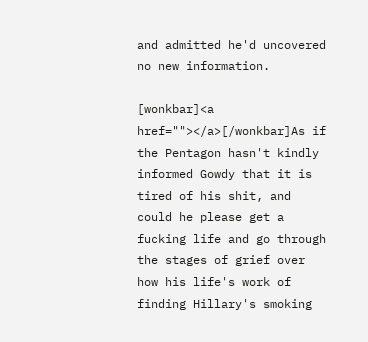and admitted he'd uncovered no new information.

[wonkbar]<a href=""></a>[/wonkbar]As if the Pentagon hasn't kindly informed Gowdy that it is tired of his shit, and could he please get a fucking life and go through the stages of grief over how his life's work of finding Hillary's smoking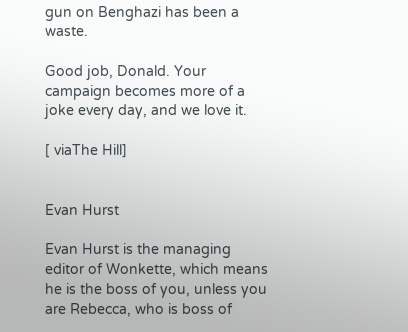gun on Benghazi has been a waste.

Good job, Donald. Your campaign becomes more of a joke every day, and we love it.

[ viaThe Hill]


Evan Hurst

Evan Hurst is the managing editor of Wonkette, which means he is the boss of you, unless you are Rebecca, who is boss of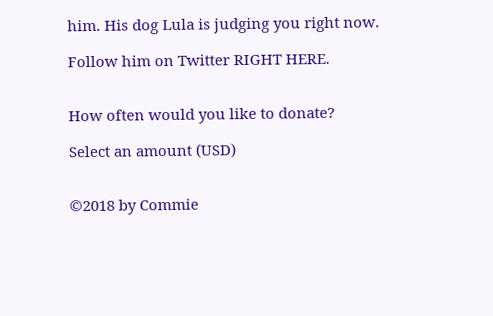him. His dog Lula is judging you right now.

Follow him on Twitter RIGHT HERE.


How often would you like to donate?

Select an amount (USD)


©2018 by Commie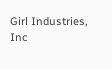Girl Industries, Inc